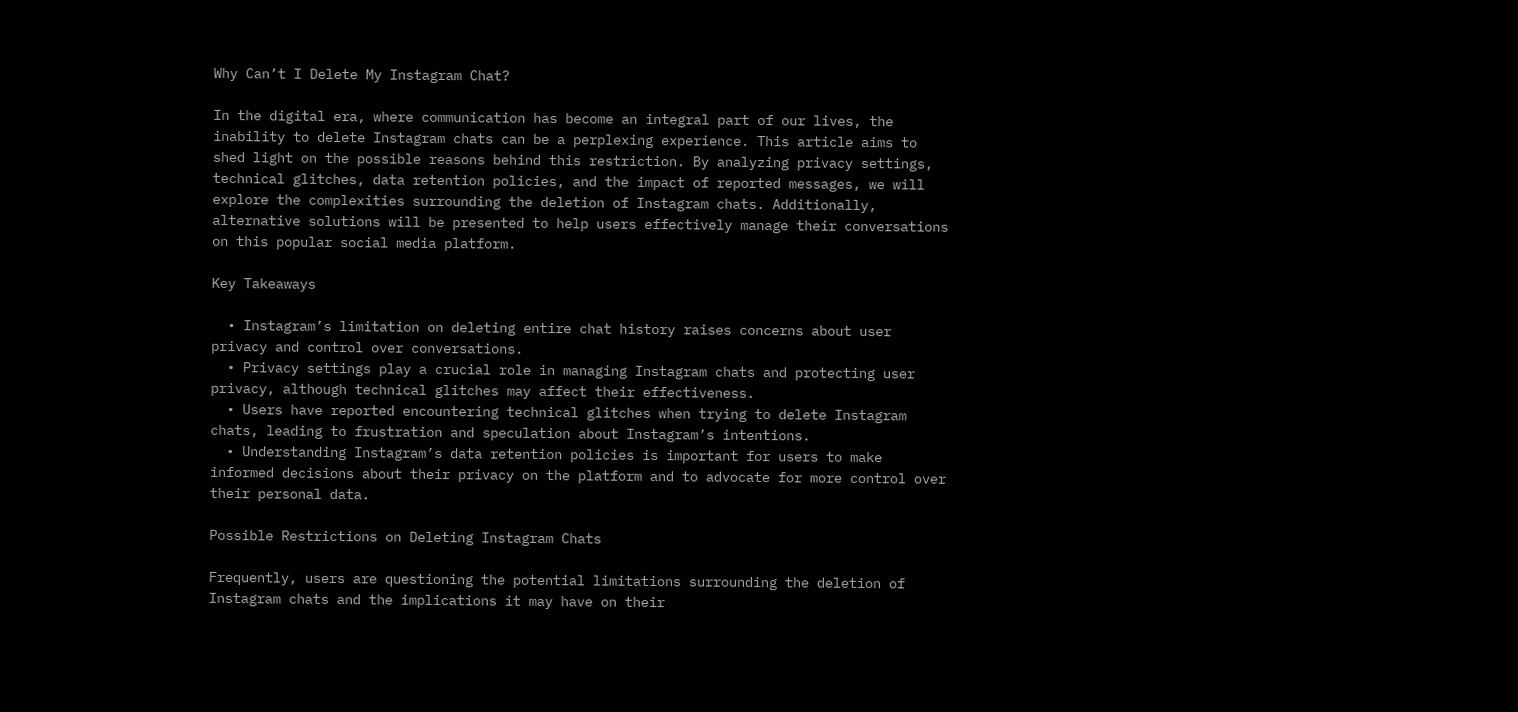Why Can’t I Delete My Instagram Chat?

In the digital era, where communication has become an integral part of our lives, the inability to delete Instagram chats can be a perplexing experience. This article aims to shed light on the possible reasons behind this restriction. By analyzing privacy settings, technical glitches, data retention policies, and the impact of reported messages, we will explore the complexities surrounding the deletion of Instagram chats. Additionally, alternative solutions will be presented to help users effectively manage their conversations on this popular social media platform.

Key Takeaways

  • Instagram’s limitation on deleting entire chat history raises concerns about user privacy and control over conversations.
  • Privacy settings play a crucial role in managing Instagram chats and protecting user privacy, although technical glitches may affect their effectiveness.
  • Users have reported encountering technical glitches when trying to delete Instagram chats, leading to frustration and speculation about Instagram’s intentions.
  • Understanding Instagram’s data retention policies is important for users to make informed decisions about their privacy on the platform and to advocate for more control over their personal data.

Possible Restrictions on Deleting Instagram Chats

Frequently, users are questioning the potential limitations surrounding the deletion of Instagram chats and the implications it may have on their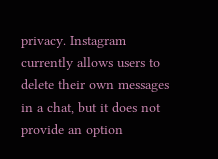privacy. Instagram currently allows users to delete their own messages in a chat, but it does not provide an option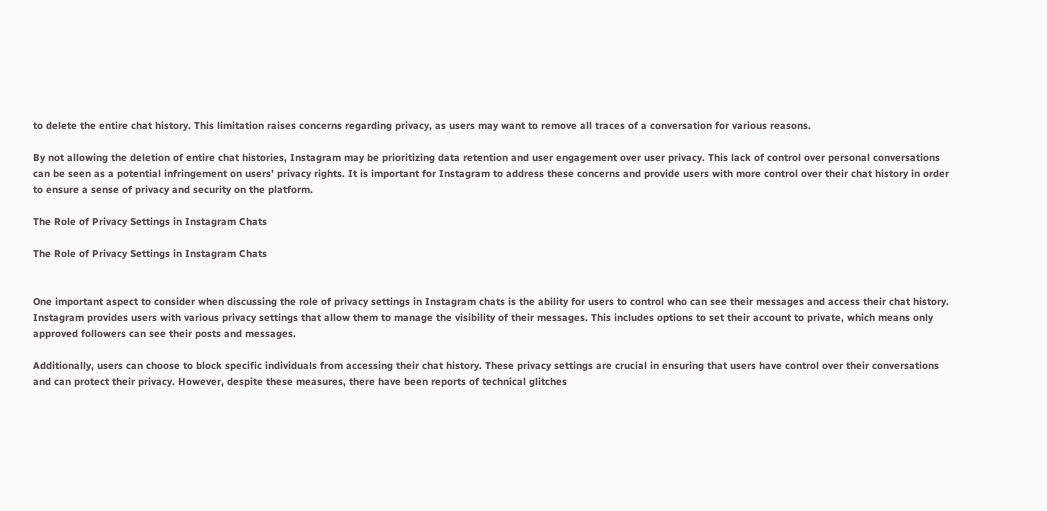to delete the entire chat history. This limitation raises concerns regarding privacy, as users may want to remove all traces of a conversation for various reasons.

By not allowing the deletion of entire chat histories, Instagram may be prioritizing data retention and user engagement over user privacy. This lack of control over personal conversations can be seen as a potential infringement on users’ privacy rights. It is important for Instagram to address these concerns and provide users with more control over their chat history in order to ensure a sense of privacy and security on the platform.

The Role of Privacy Settings in Instagram Chats

The Role of Privacy Settings in Instagram Chats


One important aspect to consider when discussing the role of privacy settings in Instagram chats is the ability for users to control who can see their messages and access their chat history. Instagram provides users with various privacy settings that allow them to manage the visibility of their messages. This includes options to set their account to private, which means only approved followers can see their posts and messages.

Additionally, users can choose to block specific individuals from accessing their chat history. These privacy settings are crucial in ensuring that users have control over their conversations and can protect their privacy. However, despite these measures, there have been reports of technical glitches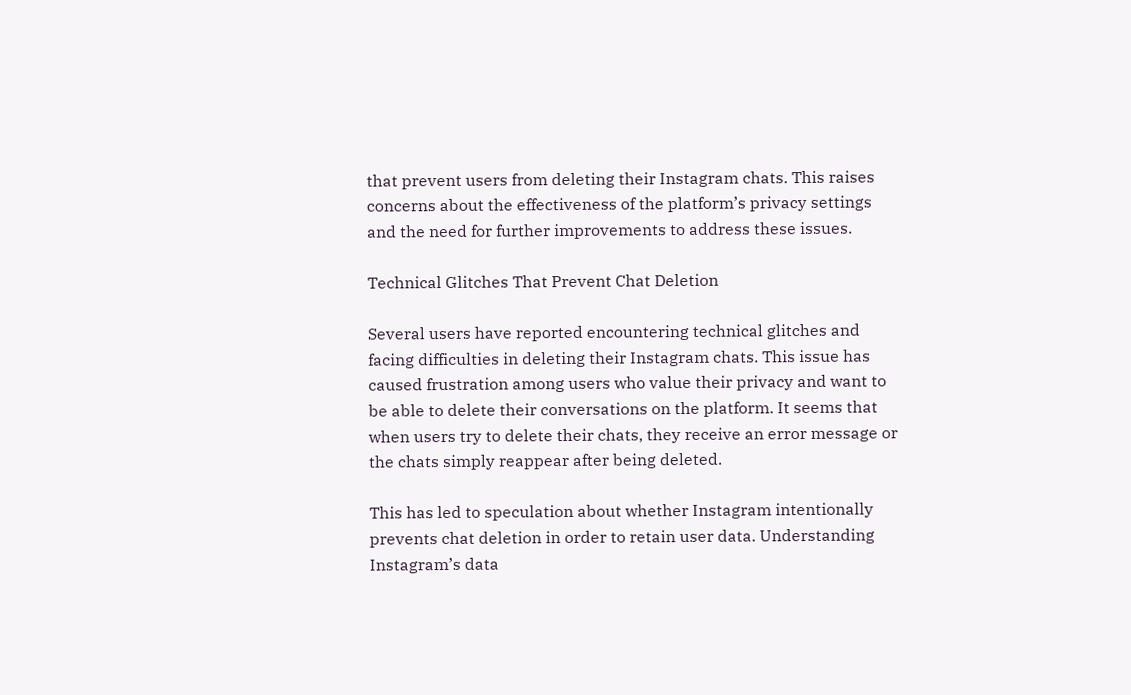that prevent users from deleting their Instagram chats. This raises concerns about the effectiveness of the platform’s privacy settings and the need for further improvements to address these issues.

Technical Glitches That Prevent Chat Deletion

Several users have reported encountering technical glitches and facing difficulties in deleting their Instagram chats. This issue has caused frustration among users who value their privacy and want to be able to delete their conversations on the platform. It seems that when users try to delete their chats, they receive an error message or the chats simply reappear after being deleted.

This has led to speculation about whether Instagram intentionally prevents chat deletion in order to retain user data. Understanding Instagram’s data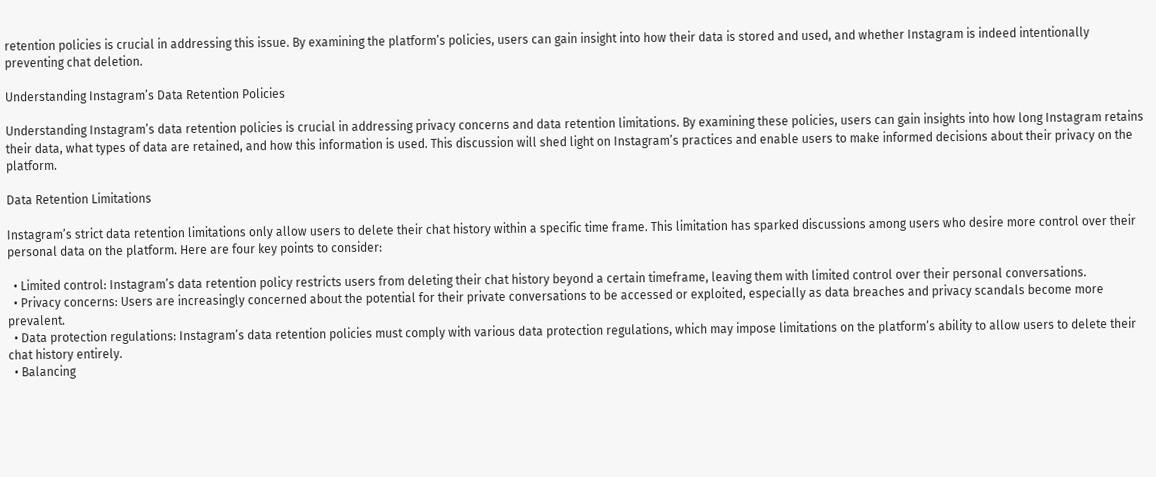retention policies is crucial in addressing this issue. By examining the platform’s policies, users can gain insight into how their data is stored and used, and whether Instagram is indeed intentionally preventing chat deletion.

Understanding Instagram’s Data Retention Policies

Understanding Instagram’s data retention policies is crucial in addressing privacy concerns and data retention limitations. By examining these policies, users can gain insights into how long Instagram retains their data, what types of data are retained, and how this information is used. This discussion will shed light on Instagram’s practices and enable users to make informed decisions about their privacy on the platform.

Data Retention Limitations

Instagram’s strict data retention limitations only allow users to delete their chat history within a specific time frame. This limitation has sparked discussions among users who desire more control over their personal data on the platform. Here are four key points to consider:

  • Limited control: Instagram’s data retention policy restricts users from deleting their chat history beyond a certain timeframe, leaving them with limited control over their personal conversations.
  • Privacy concerns: Users are increasingly concerned about the potential for their private conversations to be accessed or exploited, especially as data breaches and privacy scandals become more prevalent.
  • Data protection regulations: Instagram’s data retention policies must comply with various data protection regulations, which may impose limitations on the platform’s ability to allow users to delete their chat history entirely.
  • Balancing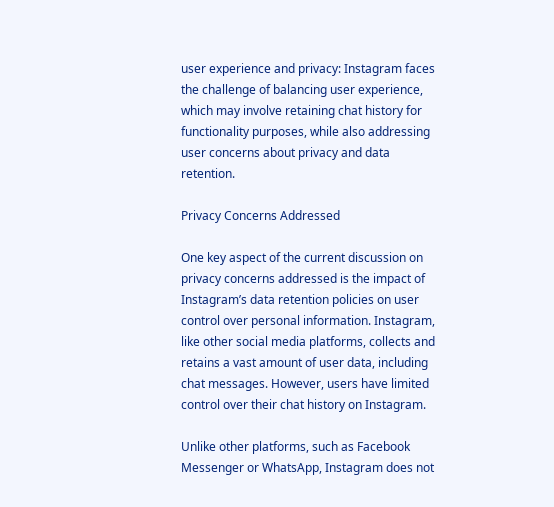user experience and privacy: Instagram faces the challenge of balancing user experience, which may involve retaining chat history for functionality purposes, while also addressing user concerns about privacy and data retention.

Privacy Concerns Addressed

One key aspect of the current discussion on privacy concerns addressed is the impact of Instagram’s data retention policies on user control over personal information. Instagram, like other social media platforms, collects and retains a vast amount of user data, including chat messages. However, users have limited control over their chat history on Instagram.

Unlike other platforms, such as Facebook Messenger or WhatsApp, Instagram does not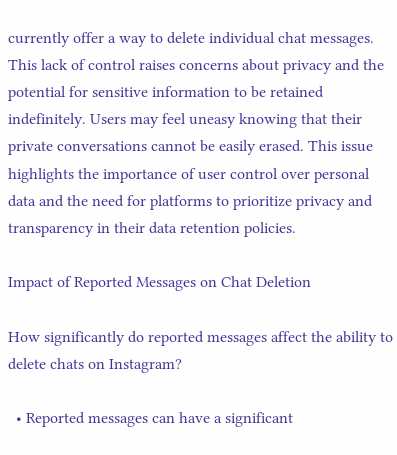currently offer a way to delete individual chat messages. This lack of control raises concerns about privacy and the potential for sensitive information to be retained indefinitely. Users may feel uneasy knowing that their private conversations cannot be easily erased. This issue highlights the importance of user control over personal data and the need for platforms to prioritize privacy and transparency in their data retention policies.

Impact of Reported Messages on Chat Deletion

How significantly do reported messages affect the ability to delete chats on Instagram?

  • Reported messages can have a significant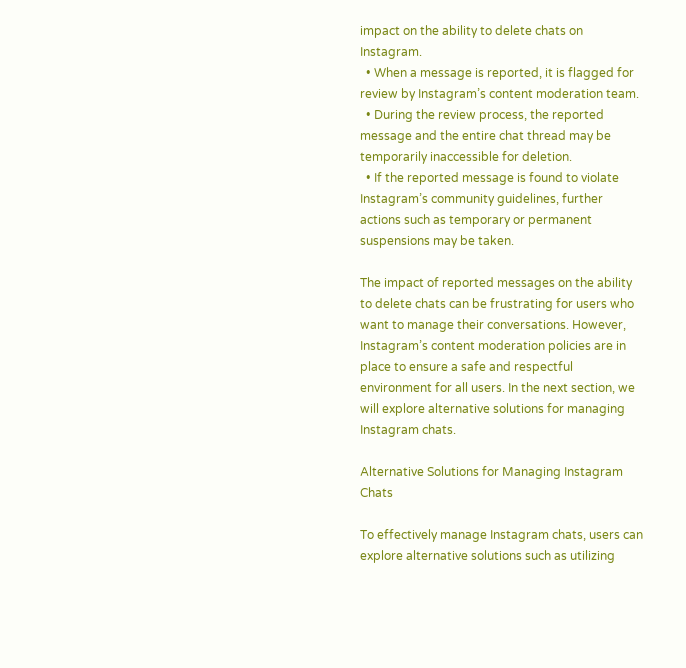impact on the ability to delete chats on Instagram.
  • When a message is reported, it is flagged for review by Instagram’s content moderation team.
  • During the review process, the reported message and the entire chat thread may be temporarily inaccessible for deletion.
  • If the reported message is found to violate Instagram’s community guidelines, further actions such as temporary or permanent suspensions may be taken.

The impact of reported messages on the ability to delete chats can be frustrating for users who want to manage their conversations. However, Instagram’s content moderation policies are in place to ensure a safe and respectful environment for all users. In the next section, we will explore alternative solutions for managing Instagram chats.

Alternative Solutions for Managing Instagram Chats

To effectively manage Instagram chats, users can explore alternative solutions such as utilizing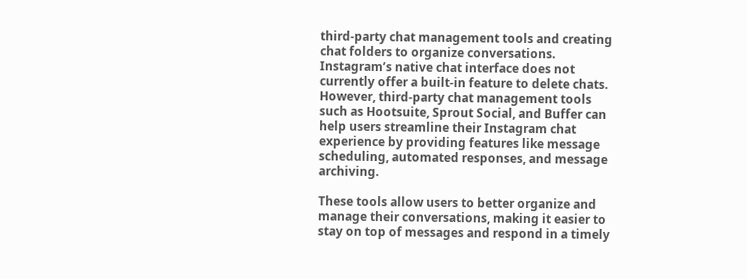third-party chat management tools and creating chat folders to organize conversations. Instagram’s native chat interface does not currently offer a built-in feature to delete chats. However, third-party chat management tools such as Hootsuite, Sprout Social, and Buffer can help users streamline their Instagram chat experience by providing features like message scheduling, automated responses, and message archiving.

These tools allow users to better organize and manage their conversations, making it easier to stay on top of messages and respond in a timely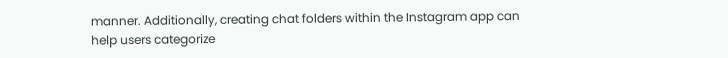manner. Additionally, creating chat folders within the Instagram app can help users categorize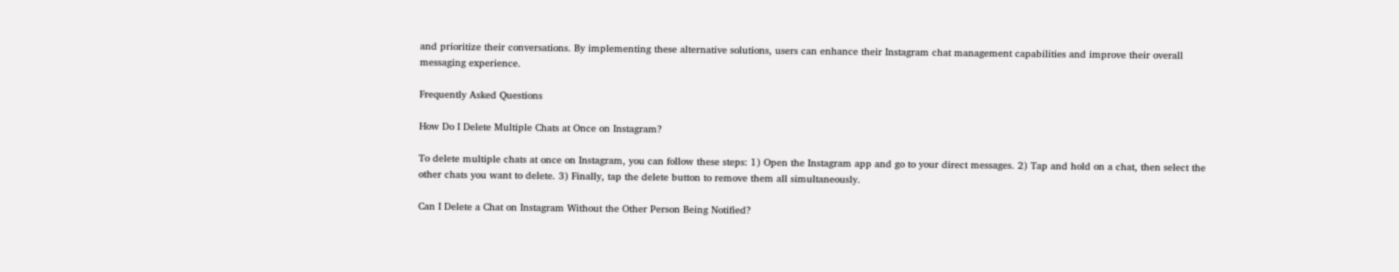and prioritize their conversations. By implementing these alternative solutions, users can enhance their Instagram chat management capabilities and improve their overall messaging experience.

Frequently Asked Questions

How Do I Delete Multiple Chats at Once on Instagram?

To delete multiple chats at once on Instagram, you can follow these steps: 1) Open the Instagram app and go to your direct messages. 2) Tap and hold on a chat, then select the other chats you want to delete. 3) Finally, tap the delete button to remove them all simultaneously.

Can I Delete a Chat on Instagram Without the Other Person Being Notified?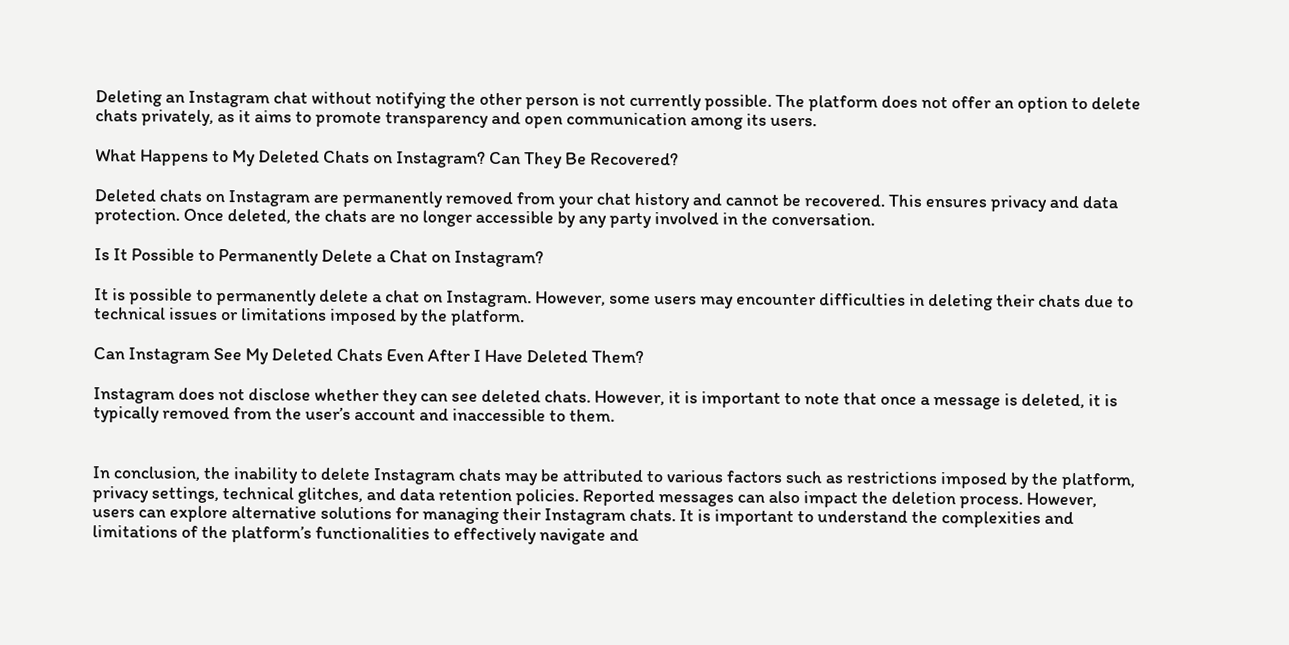Deleting an Instagram chat without notifying the other person is not currently possible. The platform does not offer an option to delete chats privately, as it aims to promote transparency and open communication among its users.

What Happens to My Deleted Chats on Instagram? Can They Be Recovered?

Deleted chats on Instagram are permanently removed from your chat history and cannot be recovered. This ensures privacy and data protection. Once deleted, the chats are no longer accessible by any party involved in the conversation.

Is It Possible to Permanently Delete a Chat on Instagram?

It is possible to permanently delete a chat on Instagram. However, some users may encounter difficulties in deleting their chats due to technical issues or limitations imposed by the platform.

Can Instagram See My Deleted Chats Even After I Have Deleted Them?

Instagram does not disclose whether they can see deleted chats. However, it is important to note that once a message is deleted, it is typically removed from the user’s account and inaccessible to them.


In conclusion, the inability to delete Instagram chats may be attributed to various factors such as restrictions imposed by the platform, privacy settings, technical glitches, and data retention policies. Reported messages can also impact the deletion process. However, users can explore alternative solutions for managing their Instagram chats. It is important to understand the complexities and limitations of the platform’s functionalities to effectively navigate and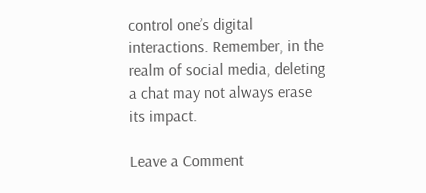control one’s digital interactions. Remember, in the realm of social media, deleting a chat may not always erase its impact.

Leave a Comment